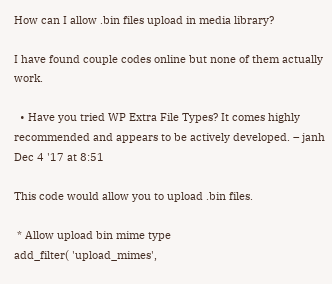How can I allow .bin files upload in media library?

I have found couple codes online but none of them actually work.

  • Have you tried WP Extra File Types? It comes highly recommended and appears to be actively developed. – janh Dec 4 '17 at 8:51

This code would allow you to upload .bin files.

 * Allow upload bin mime type
add_filter( 'upload_mimes',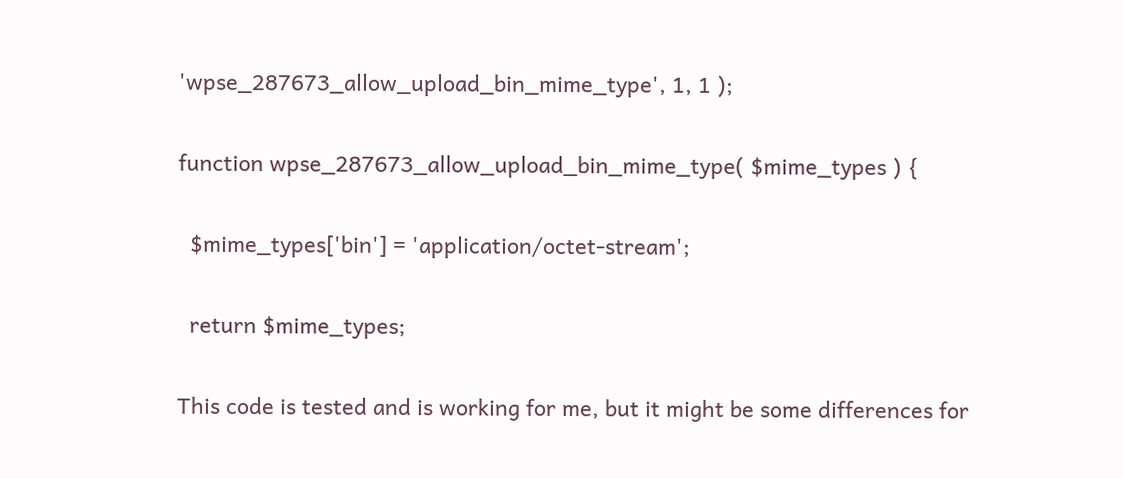'wpse_287673_allow_upload_bin_mime_type', 1, 1 );

function wpse_287673_allow_upload_bin_mime_type( $mime_types ) {

  $mime_types['bin'] = 'application/octet-stream';

  return $mime_types;

This code is tested and is working for me, but it might be some differences for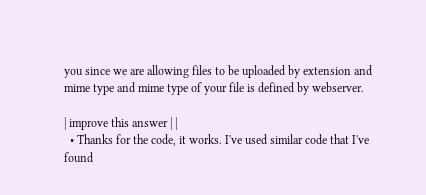you since we are allowing files to be uploaded by extension and mime type and mime type of your file is defined by webserver.

| improve this answer | |
  • Thanks for the code, it works. I've used similar code that I've found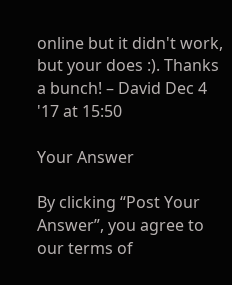online but it didn't work, but your does :). Thanks a bunch! – David Dec 4 '17 at 15:50

Your Answer

By clicking “Post Your Answer”, you agree to our terms of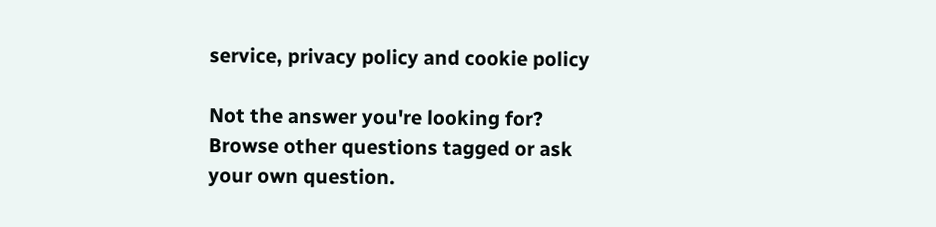service, privacy policy and cookie policy

Not the answer you're looking for? Browse other questions tagged or ask your own question.